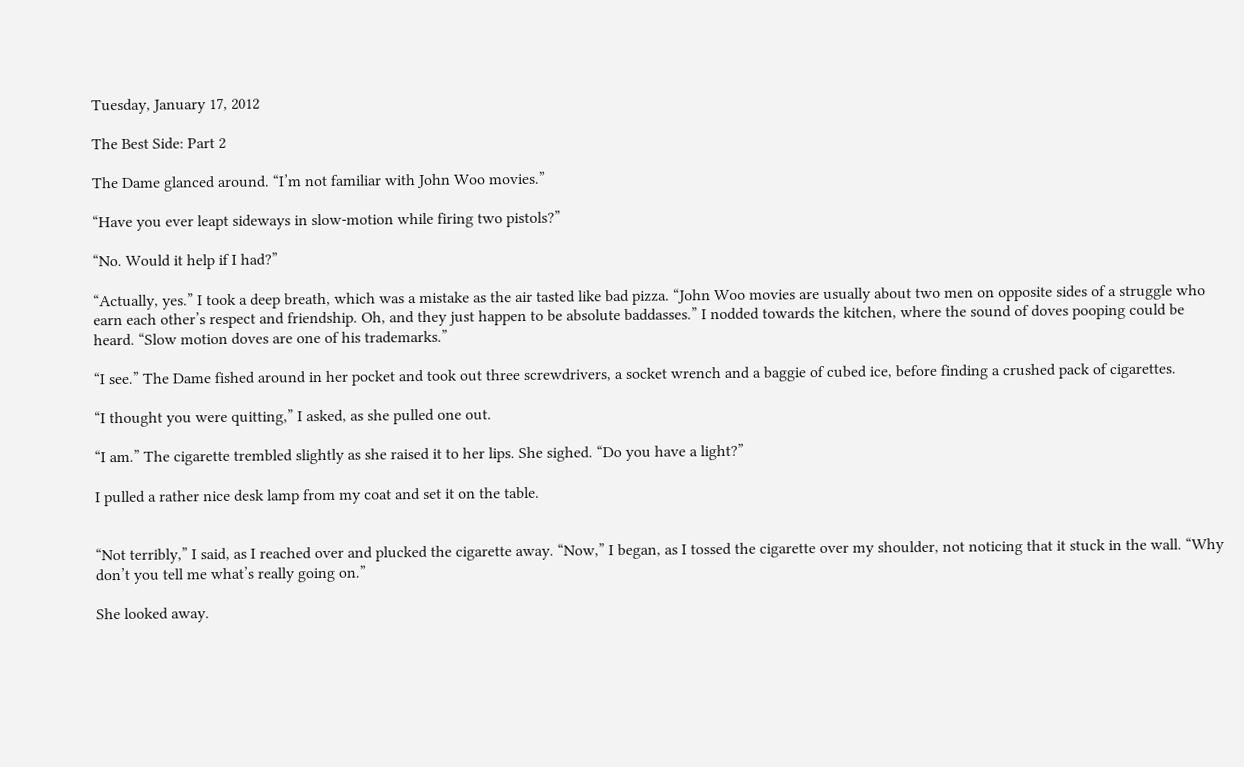Tuesday, January 17, 2012

The Best Side: Part 2

The Dame glanced around. “I’m not familiar with John Woo movies.”

“Have you ever leapt sideways in slow-motion while firing two pistols?”

“No. Would it help if I had?”

“Actually, yes.” I took a deep breath, which was a mistake as the air tasted like bad pizza. “John Woo movies are usually about two men on opposite sides of a struggle who earn each other’s respect and friendship. Oh, and they just happen to be absolute baddasses.” I nodded towards the kitchen, where the sound of doves pooping could be heard. “Slow motion doves are one of his trademarks.”

“I see.” The Dame fished around in her pocket and took out three screwdrivers, a socket wrench and a baggie of cubed ice, before finding a crushed pack of cigarettes.

“I thought you were quitting,” I asked, as she pulled one out.

“I am.” The cigarette trembled slightly as she raised it to her lips. She sighed. “Do you have a light?”

I pulled a rather nice desk lamp from my coat and set it on the table.


“Not terribly,” I said, as I reached over and plucked the cigarette away. “Now,” I began, as I tossed the cigarette over my shoulder, not noticing that it stuck in the wall. “Why don’t you tell me what’s really going on.”

She looked away.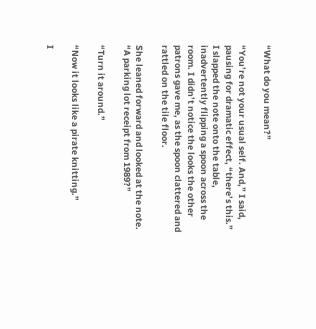“What do you mean?”

“You’re not your usual self. And,” I said, pausing for dramatic effect, “there’s this.” I slapped the note onto the table, inadvertently flipping a spoon across the room. I didn’t notice the looks the other patrons gave me, as the spoon clattered and rattled on the tile floor.

She leaned forward and looked at the note. “A parking lot receipt from 1989?”

“Turn it around.”

“Now it looks like a pirate knitting.”

I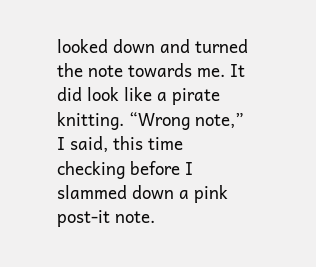looked down and turned the note towards me. It did look like a pirate knitting. “Wrong note,” I said, this time checking before I slammed down a pink post-it note.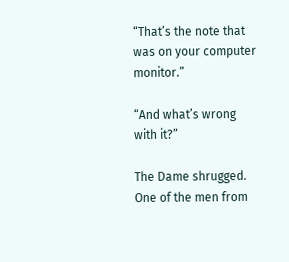“That’s the note that was on your computer monitor.”

“And what’s wrong with it?”

The Dame shrugged. One of the men from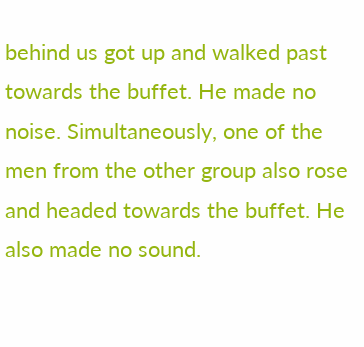behind us got up and walked past towards the buffet. He made no noise. Simultaneously, one of the men from the other group also rose and headed towards the buffet. He also made no sound.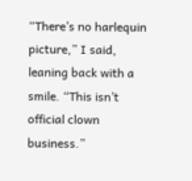“There’s no harlequin picture,” I said, leaning back with a smile. “This isn’t official clown business.”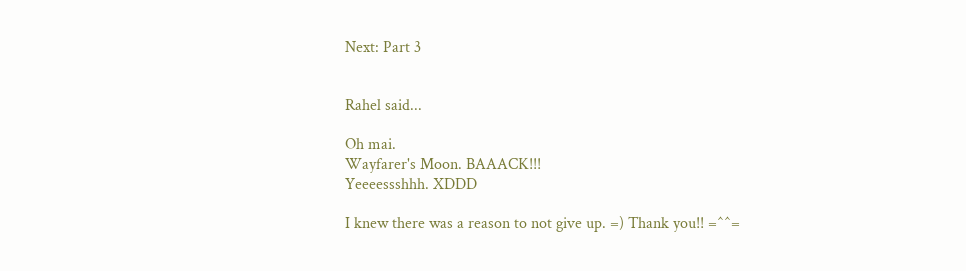Next: Part 3


Rahel said...

Oh mai.
Wayfarer's Moon. BAAACK!!!
Yeeeessshhh. XDDD

I knew there was a reason to not give up. =) Thank you!! =^^=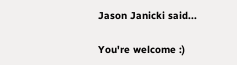Jason Janicki said...

You're welcome :)